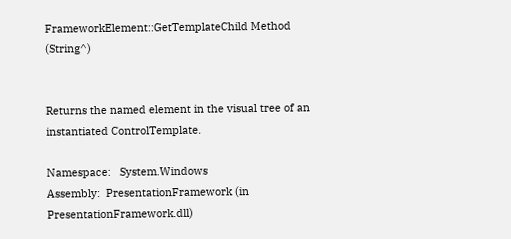FrameworkElement::GetTemplateChild Method (String^)


Returns the named element in the visual tree of an instantiated ControlTemplate.

Namespace:   System.Windows
Assembly:  PresentationFramework (in PresentationFramework.dll)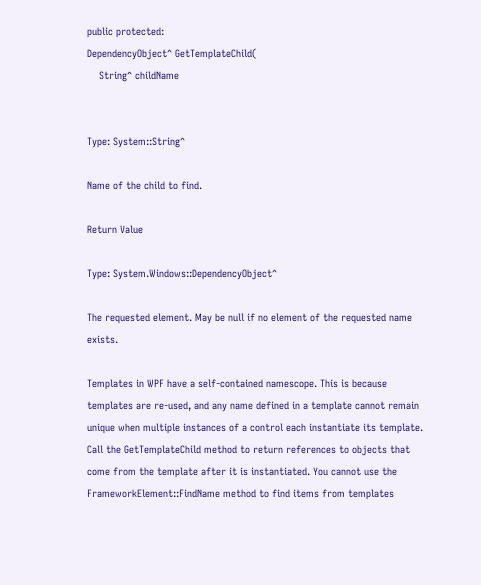public protected:
DependencyObject^ GetTemplateChild(
    String^ childName


Type: System::String^

Name of the child to find.

Return Value

Type: System.Windows::DependencyObject^

The requested element. May be null if no element of the requested name exists.

Templates in WPF have a self-contained namescope. This is because templates are re-used, and any name defined in a template cannot remain unique when multiple instances of a control each instantiate its template. Call the GetTemplateChild method to return references to objects that come from the template after it is instantiated. You cannot use the FrameworkElement::FindName method to find items from templates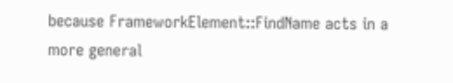because FrameworkElement::FindName acts in a more general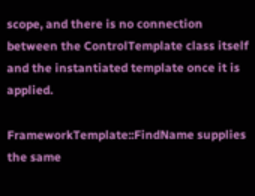scope, and there is no connection between the ControlTemplate class itself and the instantiated template once it is applied.

FrameworkTemplate::FindName supplies the same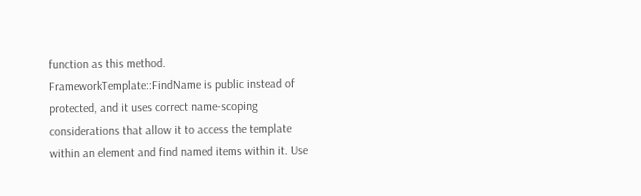function as this method. FrameworkTemplate::FindName is public instead of protected, and it uses correct name-scoping considerations that allow it to access the template within an element and find named items within it. Use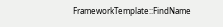FrameworkTemplate::FindName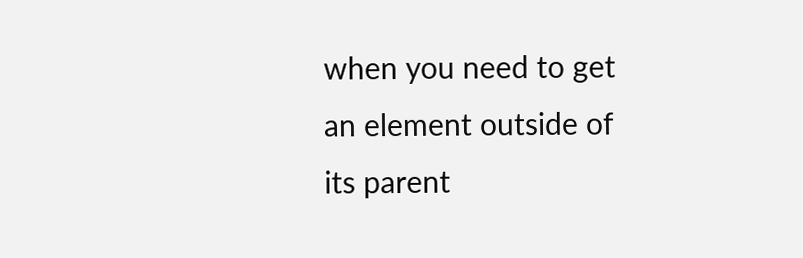when you need to get an element outside of its parent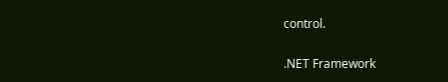control.

.NET Framework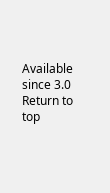Available since 3.0
Return to top